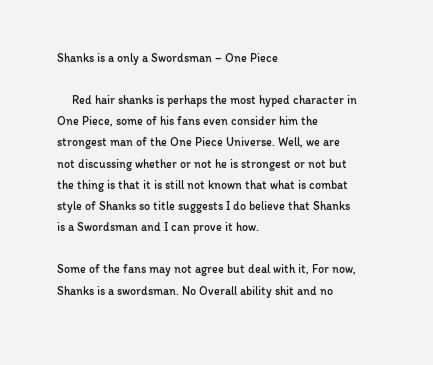Shanks is a only a Swordsman – One Piece

     Red hair shanks is perhaps the most hyped character in One Piece, some of his fans even consider him the strongest man of the One Piece Universe. Well, we are not discussing whether or not he is strongest or not but the thing is that it is still not known that what is combat style of Shanks so title suggests I do believe that Shanks is a Swordsman and I can prove it how.

Some of the fans may not agree but deal with it, For now, Shanks is a swordsman. No Overall ability shit and no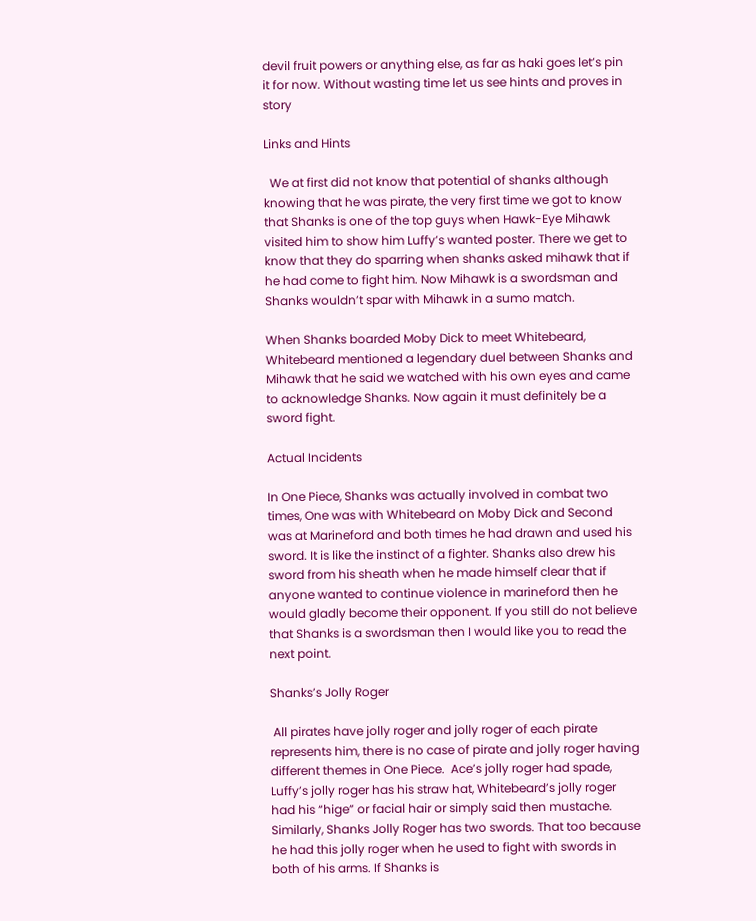devil fruit powers or anything else, as far as haki goes let’s pin it for now. Without wasting time let us see hints and proves in story

Links and Hints

  We at first did not know that potential of shanks although knowing that he was pirate, the very first time we got to know that Shanks is one of the top guys when Hawk-Eye Mihawk visited him to show him Luffy’s wanted poster. There we get to know that they do sparring when shanks asked mihawk that if he had come to fight him. Now Mihawk is a swordsman and Shanks wouldn’t spar with Mihawk in a sumo match.

When Shanks boarded Moby Dick to meet Whitebeard, Whitebeard mentioned a legendary duel between Shanks and Mihawk that he said we watched with his own eyes and came to acknowledge Shanks. Now again it must definitely be a sword fight.

Actual Incidents

In One Piece, Shanks was actually involved in combat two times, One was with Whitebeard on Moby Dick and Second was at Marineford and both times he had drawn and used his sword. It is like the instinct of a fighter. Shanks also drew his sword from his sheath when he made himself clear that if anyone wanted to continue violence in marineford then he would gladly become their opponent. If you still do not believe that Shanks is a swordsman then I would like you to read the next point.

Shanks’s Jolly Roger

 All pirates have jolly roger and jolly roger of each pirate represents him, there is no case of pirate and jolly roger having different themes in One Piece.  Ace’s jolly roger had spade, Luffy’s jolly roger has his straw hat, Whitebeard’s jolly roger had his “hige” or facial hair or simply said then mustache. Similarly, Shanks Jolly Roger has two swords. That too because he had this jolly roger when he used to fight with swords in both of his arms. If Shanks is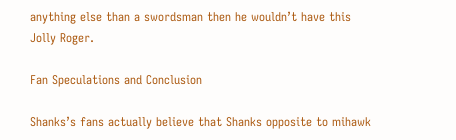anything else than a swordsman then he wouldn’t have this Jolly Roger.

Fan Speculations and Conclusion

Shanks’s fans actually believe that Shanks opposite to mihawk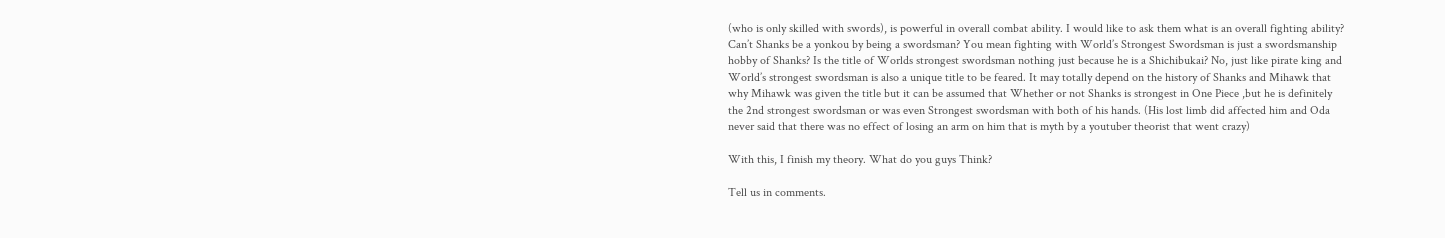(who is only skilled with swords), is powerful in overall combat ability. I would like to ask them what is an overall fighting ability? Can’t Shanks be a yonkou by being a swordsman? You mean fighting with World’s Strongest Swordsman is just a swordsmanship hobby of Shanks? Is the title of Worlds strongest swordsman nothing just because he is a Shichibukai? No, just like pirate king and World’s strongest swordsman is also a unique title to be feared. It may totally depend on the history of Shanks and Mihawk that why Mihawk was given the title but it can be assumed that Whether or not Shanks is strongest in One Piece ,but he is definitely the 2nd strongest swordsman or was even Strongest swordsman with both of his hands. (His lost limb did affected him and Oda never said that there was no effect of losing an arm on him that is myth by a youtuber theorist that went crazy)

With this, I finish my theory. What do you guys Think?

Tell us in comments.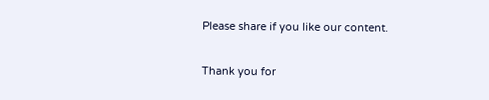Please share if you like our content.

Thank you for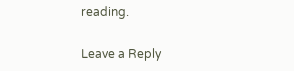reading.

Leave a Reply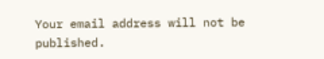Your email address will not be published.